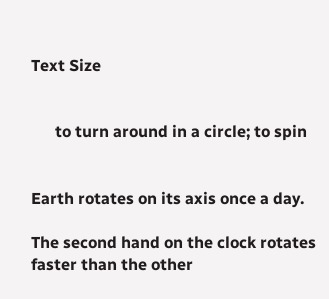Text Size


      to turn around in a circle; to spin


Earth rotates on its axis once a day.

The second hand on the clock rotates faster than the other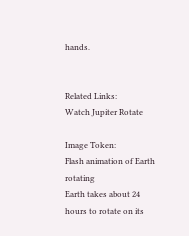hands.


Related Links:
Watch Jupiter Rotate

Image Token:
Flash animation of Earth rotating
Earth takes about 24 hours to rotate on its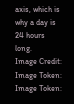axis, which is why a day is 24 hours long.
Image Credit:
Image Token:
Image Token: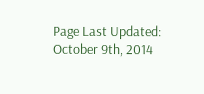Page Last Updated: October 9th, 2014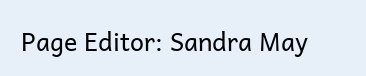Page Editor: Sandra May